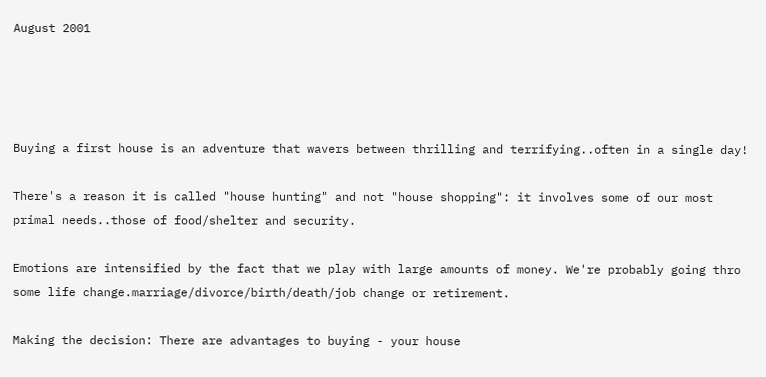August 2001




Buying a first house is an adventure that wavers between thrilling and terrifying..often in a single day!

There's a reason it is called "house hunting" and not "house shopping": it involves some of our most primal needs..those of food/shelter and security.

Emotions are intensified by the fact that we play with large amounts of money. We're probably going thro some life change.marriage/divorce/birth/death/job change or retirement.

Making the decision: There are advantages to buying - your house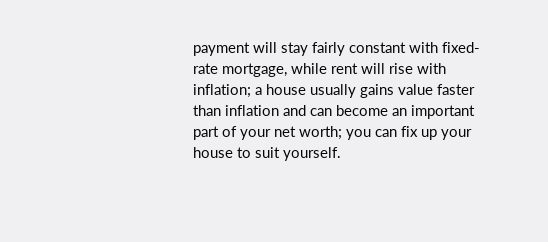payment will stay fairly constant with fixed-rate mortgage, while rent will rise with inflation; a house usually gains value faster than inflation and can become an important part of your net worth; you can fix up your house to suit yourself.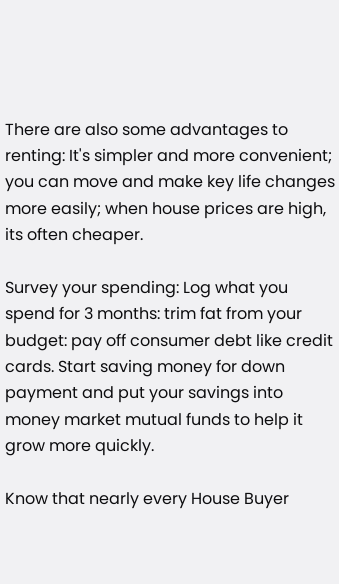There are also some advantages to renting: It's simpler and more convenient; you can move and make key life changes more easily; when house prices are high, its often cheaper.

Survey your spending: Log what you spend for 3 months: trim fat from your budget: pay off consumer debt like credit cards. Start saving money for down payment and put your savings into money market mutual funds to help it grow more quickly.

Know that nearly every House Buyer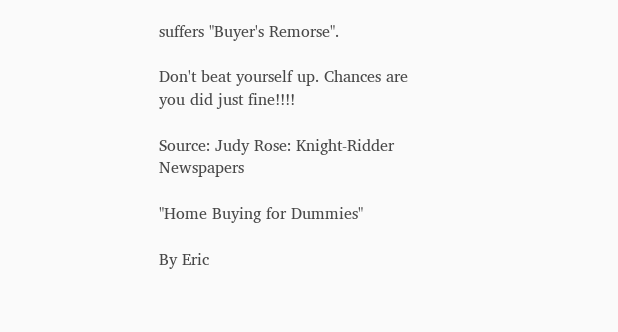suffers "Buyer's Remorse".

Don't beat yourself up. Chances are you did just fine!!!!

Source: Judy Rose: Knight-Ridder Newspapers

"Home Buying for Dummies"

By Eric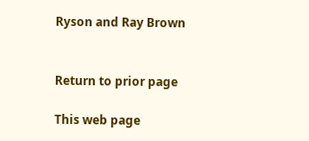Ryson and Ray Brown


Return to prior page

This web page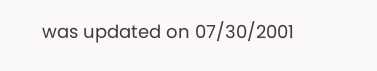was updated on 07/30/2001